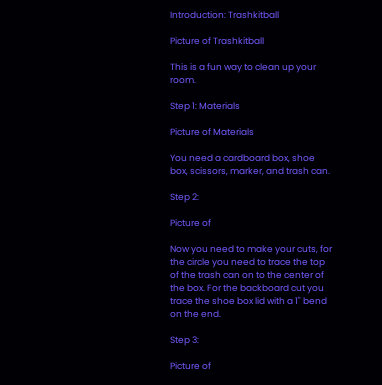Introduction: Trashkitball

Picture of Trashkitball

This is a fun way to clean up your room.

Step 1: Materials

Picture of Materials

You need a cardboard box, shoe box, scissors, marker, and trash can.

Step 2:

Picture of

Now you need to make your cuts, for the circle you need to trace the top of the trash can on to the center of the box. For the backboard cut you trace the shoe box lid with a 1" bend on the end.

Step 3:

Picture of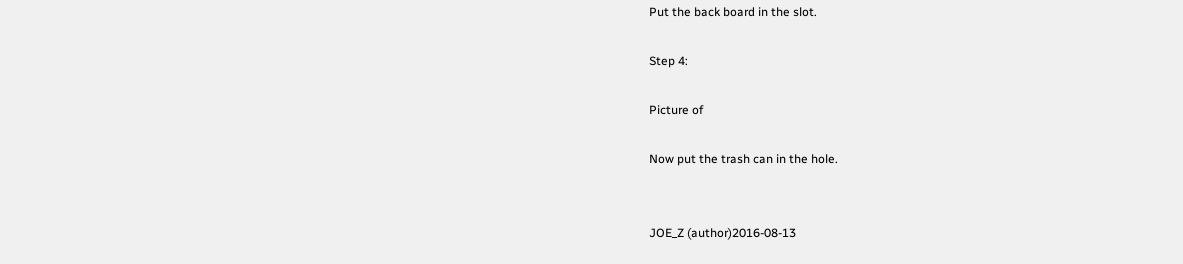Put the back board in the slot.

Step 4:

Picture of

Now put the trash can in the hole.


JOE_Z (author)2016-08-13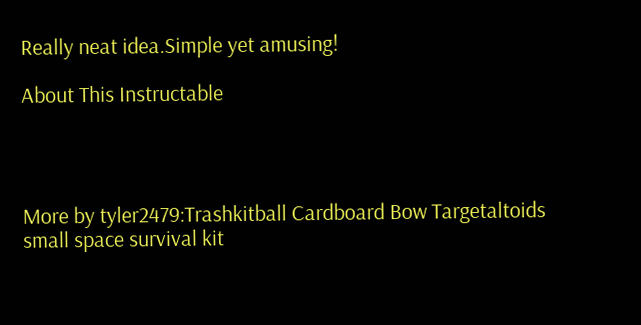Really neat idea.Simple yet amusing!

About This Instructable




More by tyler2479:Trashkitball Cardboard Bow Targetaltoids small space survival kit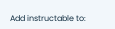Add instructable to: